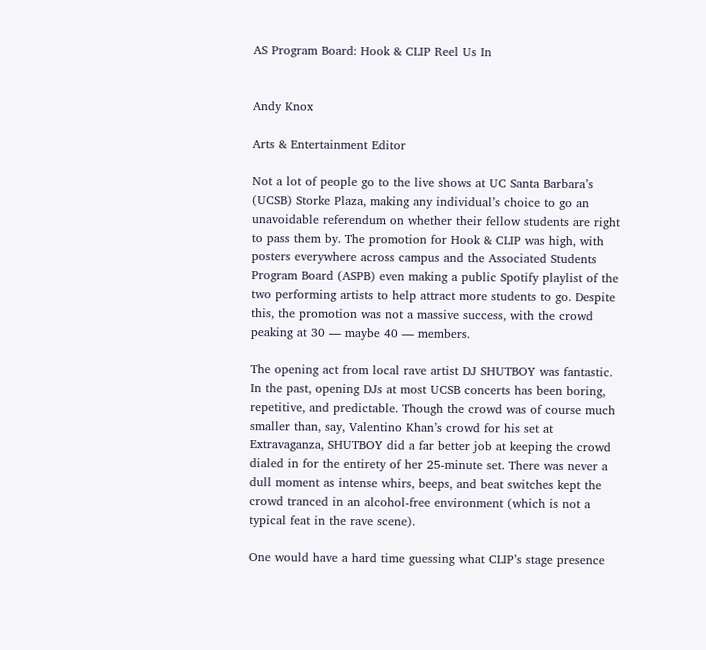AS Program Board: Hook & CLIP Reel Us In


Andy Knox

Arts & Entertainment Editor

Not a lot of people go to the live shows at UC Santa Barbara’s (UCSB) Storke Plaza, making any individual’s choice to go an unavoidable referendum on whether their fellow students are right to pass them by. The promotion for Hook & CLIP was high, with posters everywhere across campus and the Associated Students Program Board (ASPB) even making a public Spotify playlist of the two performing artists to help attract more students to go. Despite this, the promotion was not a massive success, with the crowd peaking at 30 — maybe 40 — members.

The opening act from local rave artist DJ SHUTBOY was fantastic. In the past, opening DJs at most UCSB concerts has been boring, repetitive, and predictable. Though the crowd was of course much smaller than, say, Valentino Khan’s crowd for his set at Extravaganza, SHUTBOY did a far better job at keeping the crowd dialed in for the entirety of her 25-minute set. There was never a dull moment as intense whirs, beeps, and beat switches kept the crowd tranced in an alcohol-free environment (which is not a typical feat in the rave scene).

One would have a hard time guessing what CLIP’s stage presence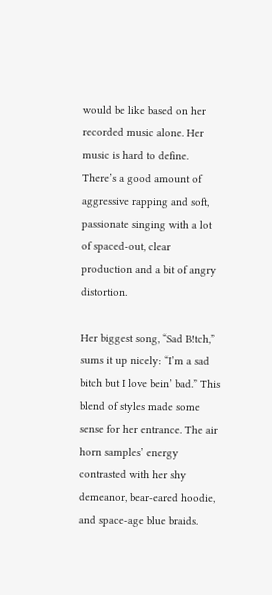would be like based on her recorded music alone. Her music is hard to define. There’s a good amount of aggressive rapping and soft, passionate singing with a lot of spaced-out, clear production and a bit of angry distortion.

Her biggest song, “Sad B!tch,” sums it up nicely: “I’m a sad bitch but I love bein’ bad.” This blend of styles made some sense for her entrance. The air horn samples’ energy contrasted with her shy demeanor, bear-eared hoodie, and space-age blue braids.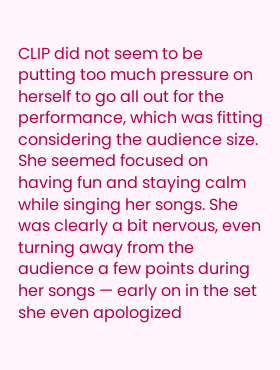CLIP did not seem to be putting too much pressure on herself to go all out for the performance, which was fitting considering the audience size. She seemed focused on having fun and staying calm while singing her songs. She was clearly a bit nervous, even turning away from the audience a few points during her songs — early on in the set she even apologized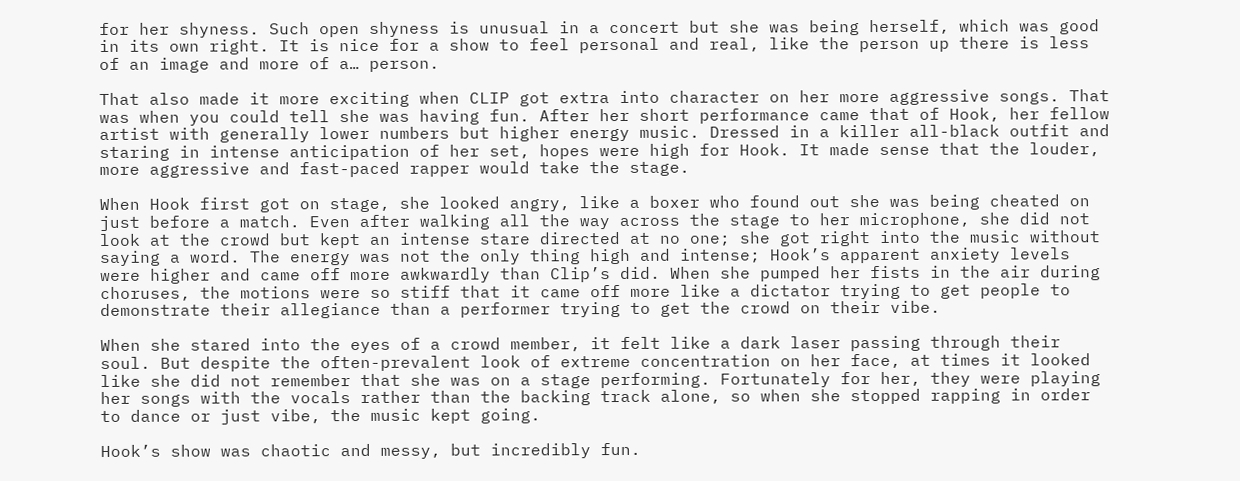for her shyness. Such open shyness is unusual in a concert but she was being herself, which was good in its own right. It is nice for a show to feel personal and real, like the person up there is less of an image and more of a… person.

That also made it more exciting when CLIP got extra into character on her more aggressive songs. That was when you could tell she was having fun. After her short performance came that of Hook, her fellow artist with generally lower numbers but higher energy music. Dressed in a killer all-black outfit and staring in intense anticipation of her set, hopes were high for Hook. It made sense that the louder, more aggressive and fast-paced rapper would take the stage.

When Hook first got on stage, she looked angry, like a boxer who found out she was being cheated on just before a match. Even after walking all the way across the stage to her microphone, she did not look at the crowd but kept an intense stare directed at no one; she got right into the music without saying a word. The energy was not the only thing high and intense; Hook’s apparent anxiety levels were higher and came off more awkwardly than Clip’s did. When she pumped her fists in the air during choruses, the motions were so stiff that it came off more like a dictator trying to get people to demonstrate their allegiance than a performer trying to get the crowd on their vibe.

When she stared into the eyes of a crowd member, it felt like a dark laser passing through their soul. But despite the often-prevalent look of extreme concentration on her face, at times it looked like she did not remember that she was on a stage performing. Fortunately for her, they were playing her songs with the vocals rather than the backing track alone, so when she stopped rapping in order to dance or just vibe, the music kept going.

Hook’s show was chaotic and messy, but incredibly fun.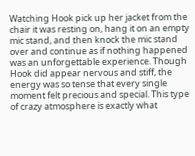Watching Hook pick up her jacket from the chair it was resting on, hang it on an empty mic stand, and then knock the mic stand over and continue as if nothing happened was an unforgettable experience. Though Hook did appear nervous and stiff, the energy was so tense that every single moment felt precious and special. This type of crazy atmosphere is exactly what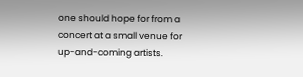one should hope for from a concert at a small venue for up-and-coming artists.